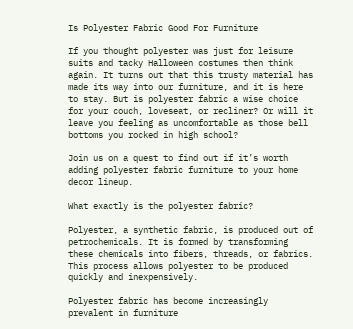Is Polyester Fabric Good For Furniture

If you thought polyester was just for leisure suits and tacky Halloween costumes then think again. It turns out that this trusty material has made its way into our furniture, and it is here to stay. But is polyester fabric a wise choice for your couch, loveseat, or recliner? Or will it leave you feeling as uncomfortable as those bell bottoms you rocked in high school?

Join us on a quest to find out if it’s worth adding polyester fabric furniture to your home decor lineup.

What exactly is the polyester fabric?

Polyester, a synthetic fabric, is produced out of petrochemicals. It is formed by transforming these chemicals into fibers, threads, or fabrics. This process allows polyester to be produced quickly and inexpensively.

Polyester fabric has become increasingly prevalent in furniture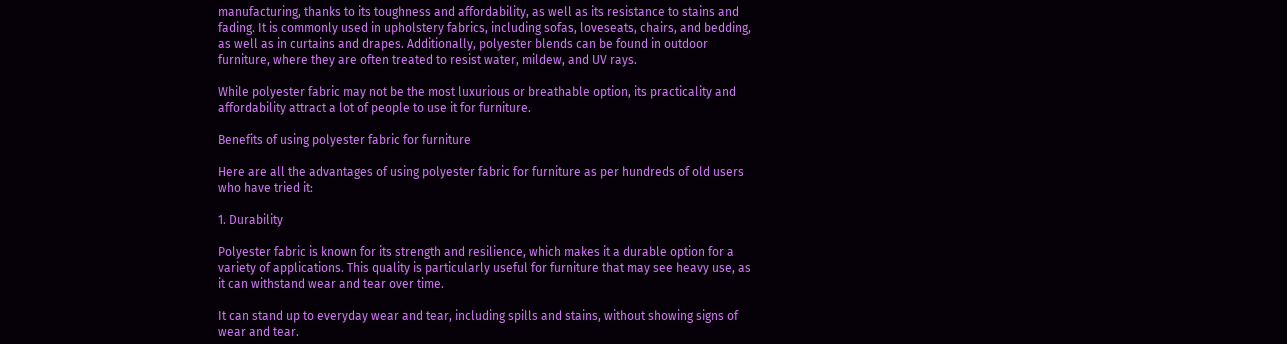manufacturing, thanks to its toughness and affordability, as well as its resistance to stains and fading. It is commonly used in upholstery fabrics, including sofas, loveseats, chairs, and bedding, as well as in curtains and drapes. Additionally, polyester blends can be found in outdoor furniture, where they are often treated to resist water, mildew, and UV rays.

While polyester fabric may not be the most luxurious or breathable option, its practicality and affordability attract a lot of people to use it for furniture.

Benefits of using polyester fabric for furniture

Here are all the advantages of using polyester fabric for furniture as per hundreds of old users who have tried it:

1. Durability

Polyester fabric is known for its strength and resilience, which makes it a durable option for a variety of applications. This quality is particularly useful for furniture that may see heavy use, as it can withstand wear and tear over time.

It can stand up to everyday wear and tear, including spills and stains, without showing signs of wear and tear.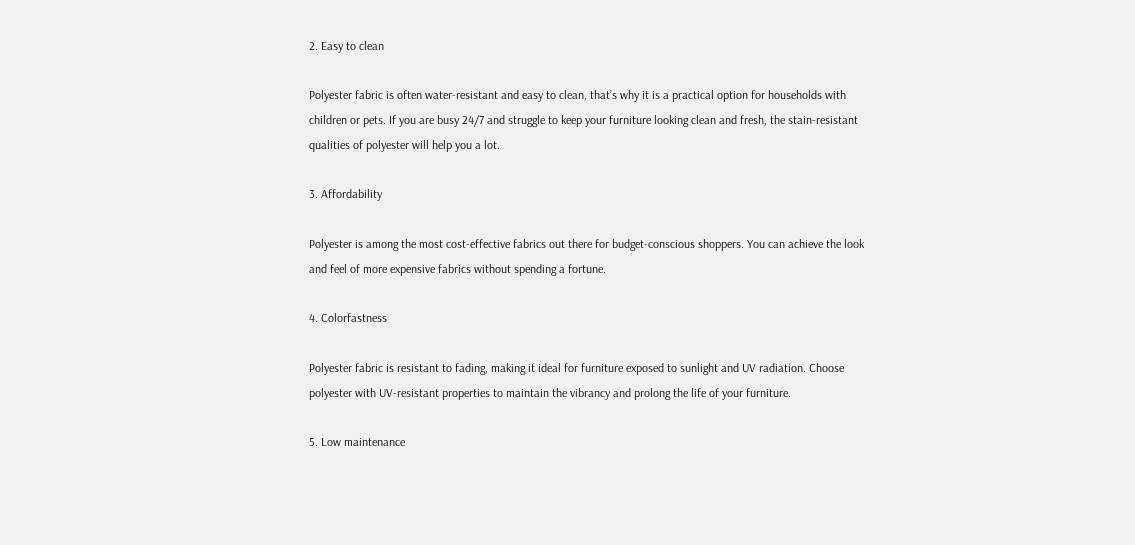2. Easy to clean

Polyester fabric is often water-resistant and easy to clean, that’s why it is a practical option for households with children or pets. If you are busy 24/7 and struggle to keep your furniture looking clean and fresh, the stain-resistant qualities of polyester will help you a lot.

3. Affordability

Polyester is among the most cost-effective fabrics out there for budget-conscious shoppers. You can achieve the look and feel of more expensive fabrics without spending a fortune.

4. Colorfastness

Polyester fabric is resistant to fading, making it ideal for furniture exposed to sunlight and UV radiation. Choose polyester with UV-resistant properties to maintain the vibrancy and prolong the life of your furniture.

5. Low maintenance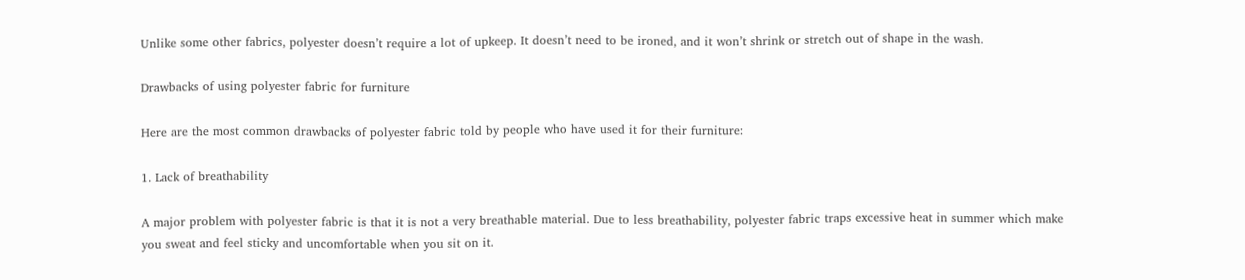Unlike some other fabrics, polyester doesn’t require a lot of upkeep. It doesn’t need to be ironed, and it won’t shrink or stretch out of shape in the wash.

Drawbacks of using polyester fabric for furniture

Here are the most common drawbacks of polyester fabric told by people who have used it for their furniture:

1. Lack of breathability

A major problem with polyester fabric is that it is not a very breathable material. Due to less breathability, polyester fabric traps excessive heat in summer which make you sweat and feel sticky and uncomfortable when you sit on it.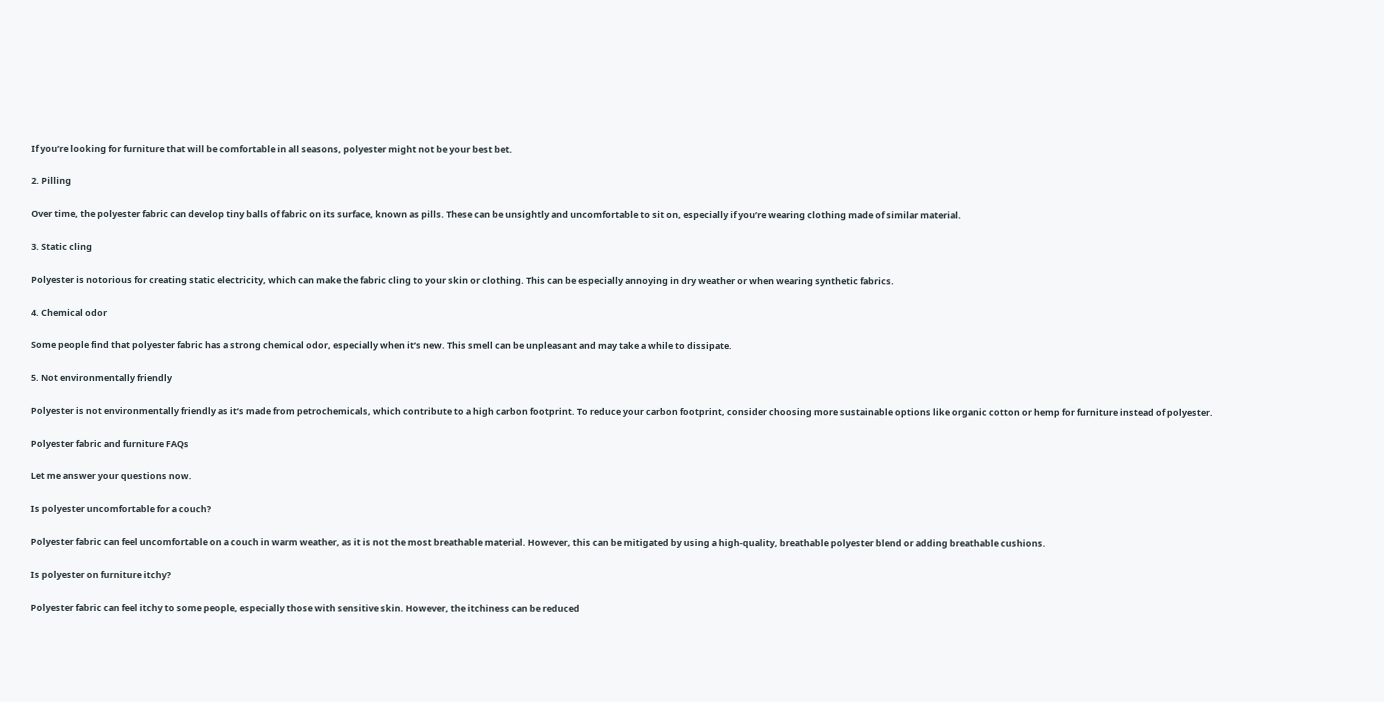If you’re looking for furniture that will be comfortable in all seasons, polyester might not be your best bet.

2. Pilling

Over time, the polyester fabric can develop tiny balls of fabric on its surface, known as pills. These can be unsightly and uncomfortable to sit on, especially if you’re wearing clothing made of similar material.

3. Static cling

Polyester is notorious for creating static electricity, which can make the fabric cling to your skin or clothing. This can be especially annoying in dry weather or when wearing synthetic fabrics.

4. Chemical odor

Some people find that polyester fabric has a strong chemical odor, especially when it’s new. This smell can be unpleasant and may take a while to dissipate.

5. Not environmentally friendly

Polyester is not environmentally friendly as it’s made from petrochemicals, which contribute to a high carbon footprint. To reduce your carbon footprint, consider choosing more sustainable options like organic cotton or hemp for furniture instead of polyester.

Polyester fabric and furniture FAQs

Let me answer your questions now.

Is polyester uncomfortable for a couch?

Polyester fabric can feel uncomfortable on a couch in warm weather, as it is not the most breathable material. However, this can be mitigated by using a high-quality, breathable polyester blend or adding breathable cushions.

Is polyester on furniture itchy?

Polyester fabric can feel itchy to some people, especially those with sensitive skin. However, the itchiness can be reduced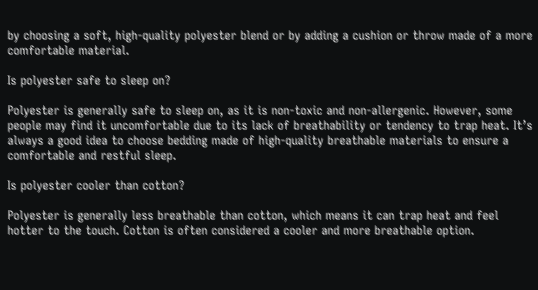by choosing a soft, high-quality polyester blend or by adding a cushion or throw made of a more comfortable material.

Is polyester safe to sleep on?

Polyester is generally safe to sleep on, as it is non-toxic and non-allergenic. However, some people may find it uncomfortable due to its lack of breathability or tendency to trap heat. It’s always a good idea to choose bedding made of high-quality breathable materials to ensure a comfortable and restful sleep.

Is polyester cooler than cotton?

Polyester is generally less breathable than cotton, which means it can trap heat and feel hotter to the touch. Cotton is often considered a cooler and more breathable option.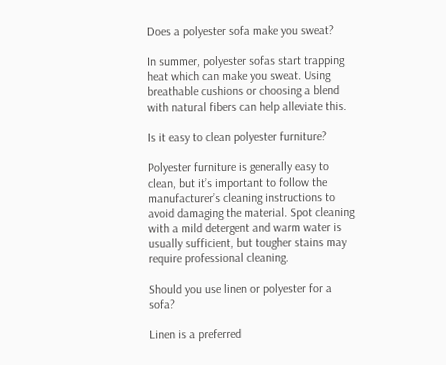Does a polyester sofa make you sweat?

In summer, polyester sofas start trapping heat which can make you sweat. Using breathable cushions or choosing a blend with natural fibers can help alleviate this.

Is it easy to clean polyester furniture?

Polyester furniture is generally easy to clean, but it’s important to follow the manufacturer’s cleaning instructions to avoid damaging the material. Spot cleaning with a mild detergent and warm water is usually sufficient, but tougher stains may require professional cleaning.

Should you use linen or polyester for a sofa?

Linen is a preferred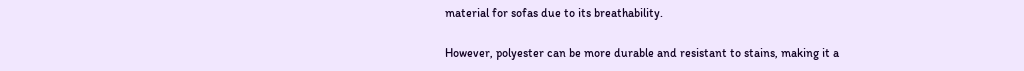material for sofas due to its breathability.

However, polyester can be more durable and resistant to stains, making it a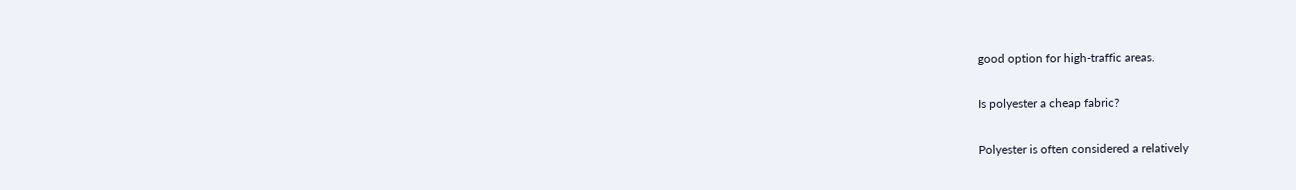good option for high-traffic areas.

Is polyester a cheap fabric?

Polyester is often considered a relatively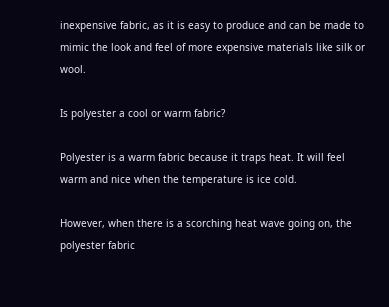inexpensive fabric, as it is easy to produce and can be made to mimic the look and feel of more expensive materials like silk or wool.

Is polyester a cool or warm fabric?

Polyester is a warm fabric because it traps heat. It will feel warm and nice when the temperature is ice cold.

However, when there is a scorching heat wave going on, the polyester fabric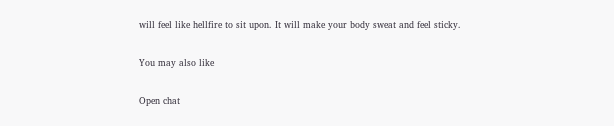will feel like hellfire to sit upon. It will make your body sweat and feel sticky.

You may also like

Open chat